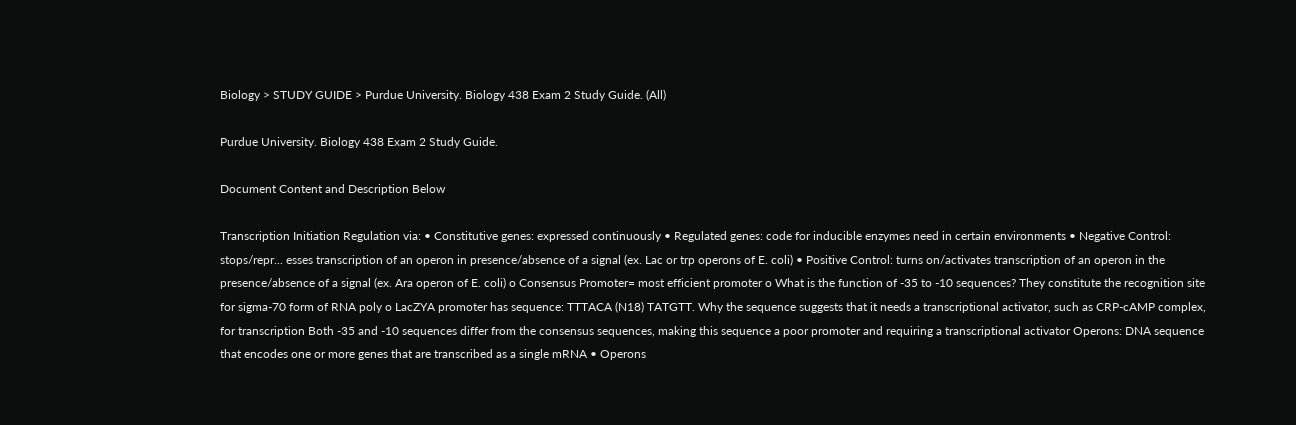Biology > STUDY GUIDE > Purdue University. Biology 438 Exam 2 Study Guide. (All)

Purdue University. Biology 438 Exam 2 Study Guide.

Document Content and Description Below

Transcription Initiation Regulation via: • Constitutive genes: expressed continuously • Regulated genes: code for inducible enzymes need in certain environments • Negative Control: stops/repr... esses transcription of an operon in presence/absence of a signal (ex. Lac or trp operons of E. coli) • Positive Control: turns on/activates transcription of an operon in the presence/absence of a signal (ex. Ara operon of E. coli) o Consensus Promoter= most efficient promoter o What is the function of -35 to -10 sequences? They constitute the recognition site for sigma-70 form of RNA poly o LacZYA promoter has sequence: TTTACA (N18) TATGTT. Why the sequence suggests that it needs a transcriptional activator, such as CRP-cAMP complex, for transcription Both -35 and -10 sequences differ from the consensus sequences, making this sequence a poor promoter and requiring a transcriptional activator Operons: DNA sequence that encodes one or more genes that are transcribed as a single mRNA • Operons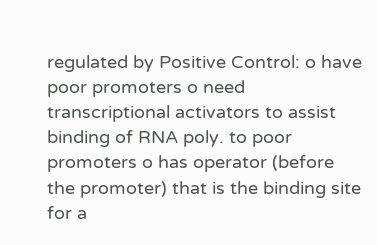regulated by Positive Control: o have poor promoters o need transcriptional activators to assist binding of RNA poly. to poor promoters o has operator (before the promoter) that is the binding site for a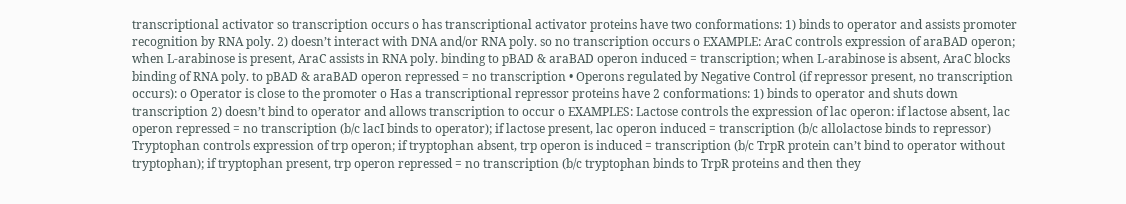transcriptional activator so transcription occurs o has transcriptional activator proteins have two conformations: 1) binds to operator and assists promoter recognition by RNA poly. 2) doesn’t interact with DNA and/or RNA poly. so no transcription occurs o EXAMPLE: AraC controls expression of araBAD operon; when L-arabinose is present, AraC assists in RNA poly. binding to pBAD & araBAD operon induced = transcription; when L-arabinose is absent, AraC blocks binding of RNA poly. to pBAD & araBAD operon repressed = no transcription • Operons regulated by Negative Control (if repressor present, no transcription occurs): o Operator is close to the promoter o Has a transcriptional repressor proteins have 2 conformations: 1) binds to operator and shuts down transcription 2) doesn’t bind to operator and allows transcription to occur o EXAMPLES: Lactose controls the expression of lac operon: if lactose absent, lac operon repressed = no transcription (b/c lacI binds to operator); if lactose present, lac operon induced = transcription (b/c allolactose binds to repressor) Tryptophan controls expression of trp operon; if tryptophan absent, trp operon is induced = transcription (b/c TrpR protein can’t bind to operator without tryptophan); if tryptophan present, trp operon repressed = no transcription (b/c tryptophan binds to TrpR proteins and then they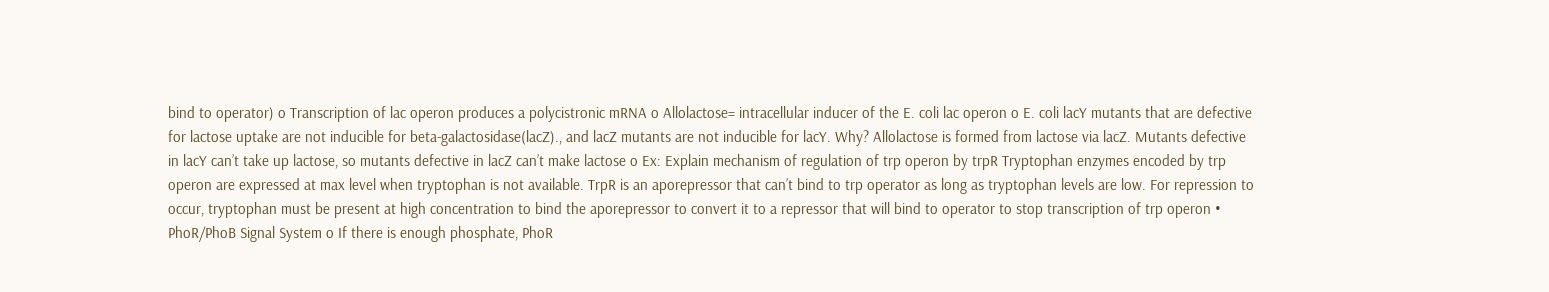bind to operator) o Transcription of lac operon produces a polycistronic mRNA o Allolactose= intracellular inducer of the E. coli lac operon o E. coli lacY mutants that are defective for lactose uptake are not inducible for beta-galactosidase(lacZ)., and lacZ mutants are not inducible for lacY. Why? Allolactose is formed from lactose via lacZ. Mutants defective in lacY can’t take up lactose, so mutants defective in lacZ can’t make lactose o Ex: Explain mechanism of regulation of trp operon by trpR Tryptophan enzymes encoded by trp operon are expressed at max level when tryptophan is not available. TrpR is an aporepressor that can’t bind to trp operator as long as tryptophan levels are low. For repression to occur, tryptophan must be present at high concentration to bind the aporepressor to convert it to a repressor that will bind to operator to stop transcription of trp operon • PhoR/PhoB Signal System o If there is enough phosphate, PhoR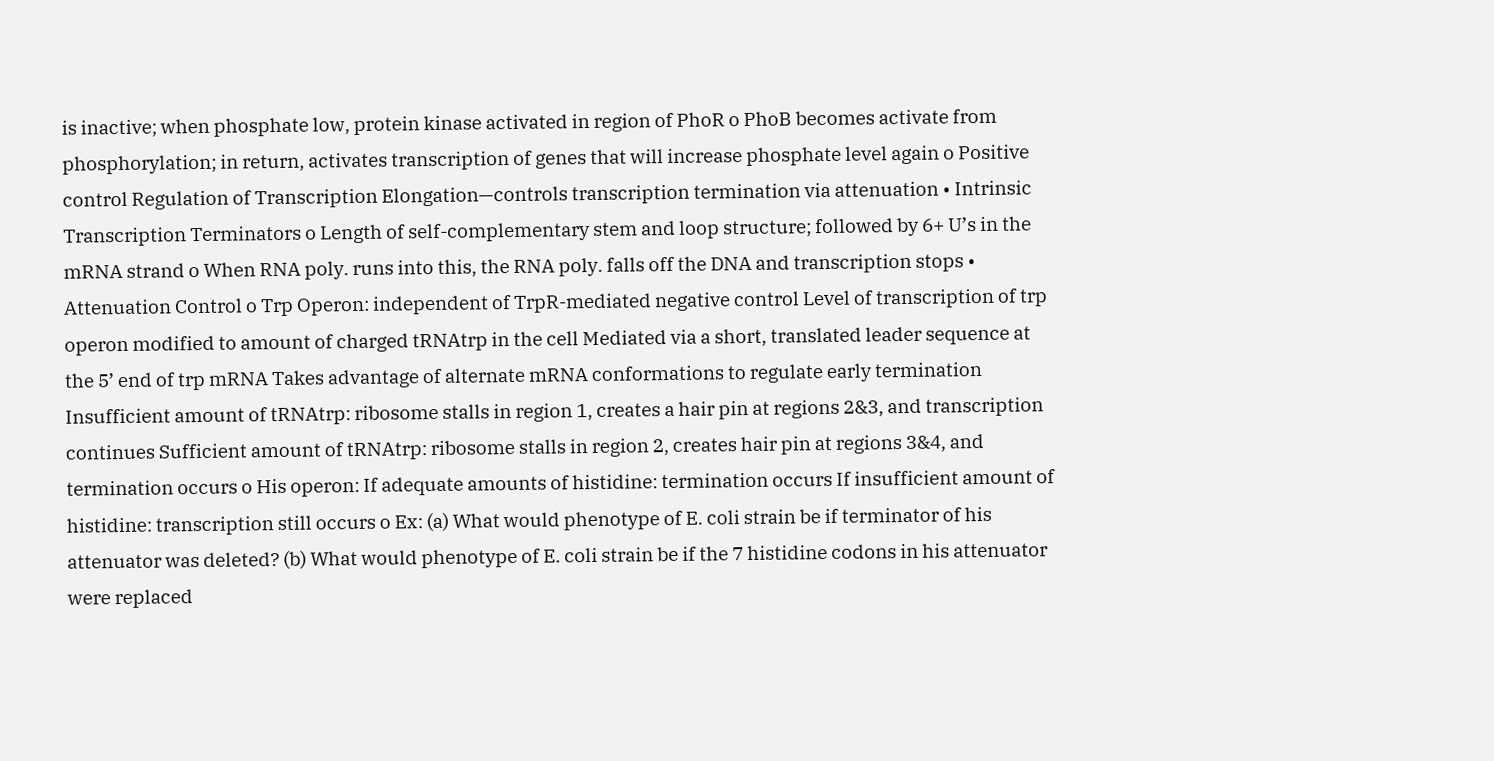is inactive; when phosphate low, protein kinase activated in region of PhoR o PhoB becomes activate from phosphorylation; in return, activates transcription of genes that will increase phosphate level again o Positive control Regulation of Transcription Elongation—controls transcription termination via attenuation • Intrinsic Transcription Terminators o Length of self-complementary stem and loop structure; followed by 6+ U’s in the mRNA strand o When RNA poly. runs into this, the RNA poly. falls off the DNA and transcription stops • Attenuation Control o Trp Operon: independent of TrpR-mediated negative control Level of transcription of trp operon modified to amount of charged tRNAtrp in the cell Mediated via a short, translated leader sequence at the 5’ end of trp mRNA Takes advantage of alternate mRNA conformations to regulate early termination Insufficient amount of tRNAtrp: ribosome stalls in region 1, creates a hair pin at regions 2&3, and transcription continues Sufficient amount of tRNAtrp: ribosome stalls in region 2, creates hair pin at regions 3&4, and termination occurs o His operon: If adequate amounts of histidine: termination occurs If insufficient amount of histidine: transcription still occurs o Ex: (a) What would phenotype of E. coli strain be if terminator of his attenuator was deleted? (b) What would phenotype of E. coli strain be if the 7 histidine codons in his attenuator were replaced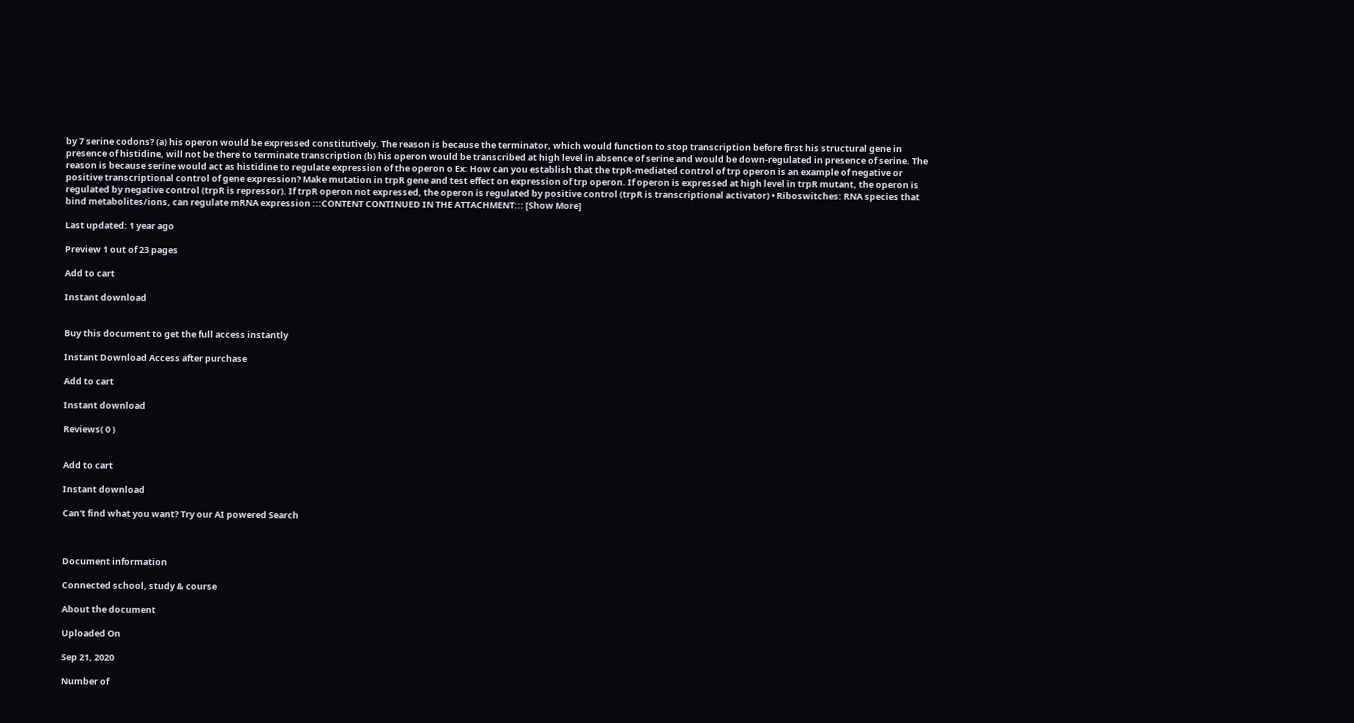by 7 serine codons? (a) his operon would be expressed constitutively. The reason is because the terminator, which would function to stop transcription before first his structural gene in presence of histidine, will not be there to terminate transcription (b) his operon would be transcribed at high level in absence of serine and would be down-regulated in presence of serine. The reason is because serine would act as histidine to regulate expression of the operon o Ex: How can you establish that the trpR-mediated control of trp operon is an example of negative or positive transcriptional control of gene expression? Make mutation in trpR gene and test effect on expression of trp operon. If operon is expressed at high level in trpR mutant, the operon is regulated by negative control (trpR is repressor). If trpR operon not expressed, the operon is regulated by positive control (trpR is transcriptional activator) • Riboswitches: RNA species that bind metabolites/ions, can regulate mRNA expression :::CONTENT CONTINUED IN THE ATTACHMENT::: [Show More]

Last updated: 1 year ago

Preview 1 out of 23 pages

Add to cart

Instant download


Buy this document to get the full access instantly

Instant Download Access after purchase

Add to cart

Instant download

Reviews( 0 )


Add to cart

Instant download

Can't find what you want? Try our AI powered Search



Document information

Connected school, study & course

About the document

Uploaded On

Sep 21, 2020

Number of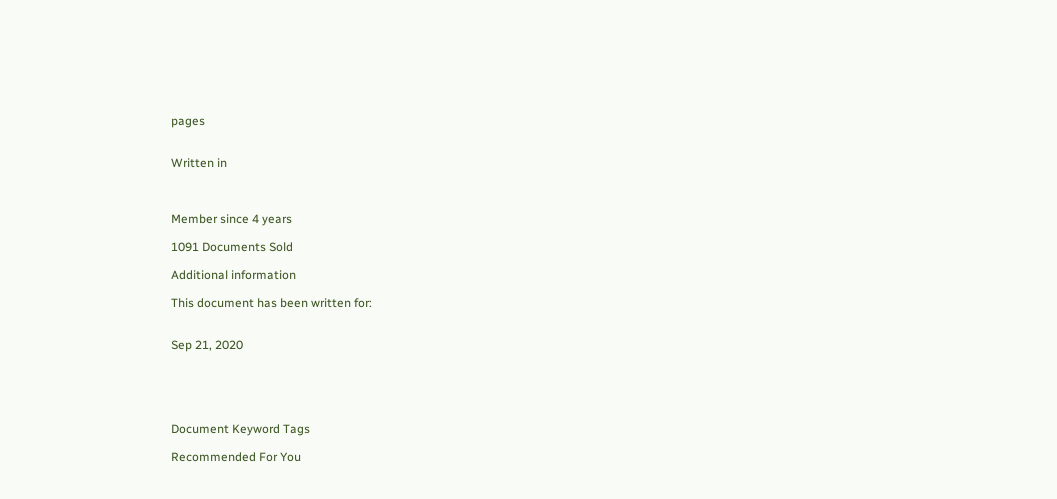pages


Written in



Member since 4 years

1091 Documents Sold

Additional information

This document has been written for:


Sep 21, 2020





Document Keyword Tags

Recommended For You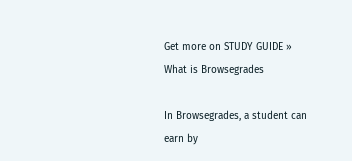Get more on STUDY GUIDE »
What is Browsegrades

In Browsegrades, a student can earn by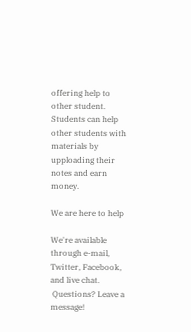offering help to other student. Students can help other students with materials by upploading their notes and earn money.

We are here to help

We're available through e-mail, Twitter, Facebook, and live chat.
 Questions? Leave a message!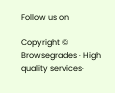Follow us on

Copyright © Browsegrades · High quality services·